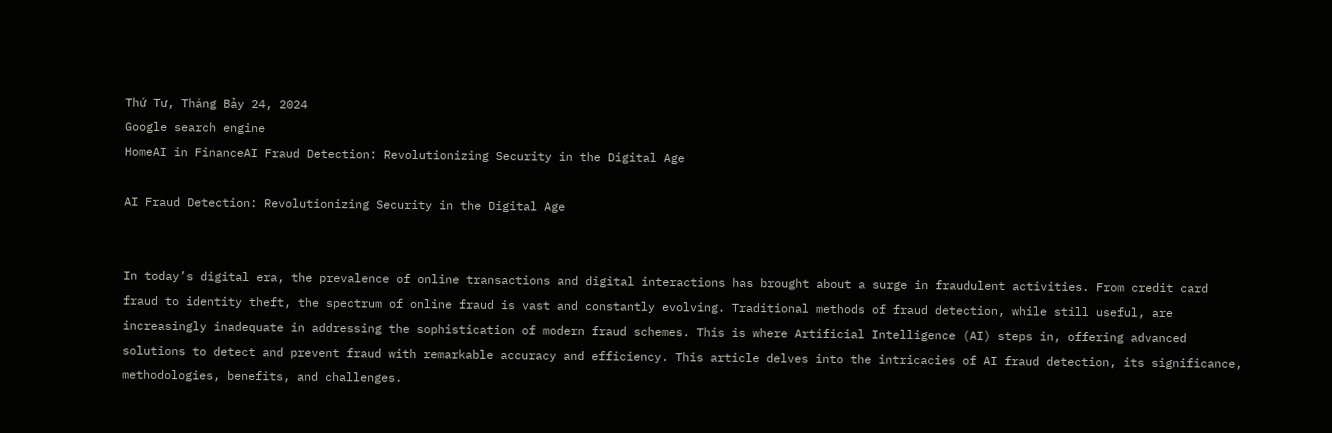Thứ Tư, Tháng Bảy 24, 2024
Google search engine
HomeAI in FinanceAI Fraud Detection: Revolutionizing Security in the Digital Age

AI Fraud Detection: Revolutionizing Security in the Digital Age


In today’s digital era, the prevalence of online transactions and digital interactions has brought about a surge in fraudulent activities. From credit card fraud to identity theft, the spectrum of online fraud is vast and constantly evolving. Traditional methods of fraud detection, while still useful, are increasingly inadequate in addressing the sophistication of modern fraud schemes. This is where Artificial Intelligence (AI) steps in, offering advanced solutions to detect and prevent fraud with remarkable accuracy and efficiency. This article delves into the intricacies of AI fraud detection, its significance, methodologies, benefits, and challenges.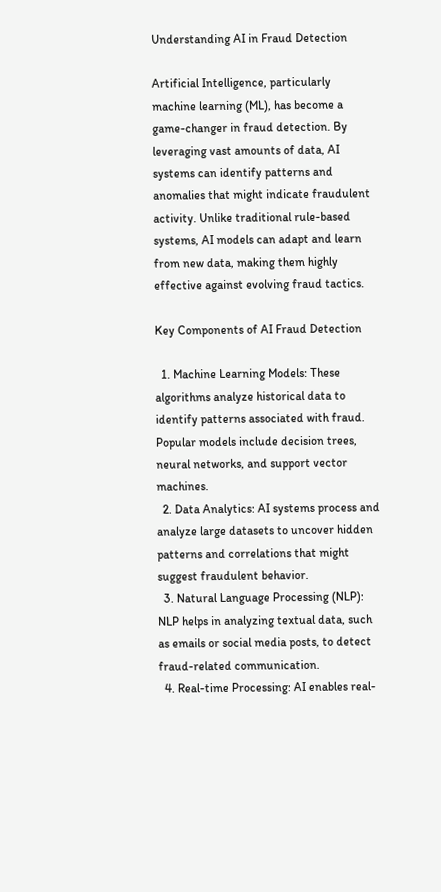Understanding AI in Fraud Detection

Artificial Intelligence, particularly machine learning (ML), has become a game-changer in fraud detection. By leveraging vast amounts of data, AI systems can identify patterns and anomalies that might indicate fraudulent activity. Unlike traditional rule-based systems, AI models can adapt and learn from new data, making them highly effective against evolving fraud tactics.

Key Components of AI Fraud Detection

  1. Machine Learning Models: These algorithms analyze historical data to identify patterns associated with fraud. Popular models include decision trees, neural networks, and support vector machines.
  2. Data Analytics: AI systems process and analyze large datasets to uncover hidden patterns and correlations that might suggest fraudulent behavior.
  3. Natural Language Processing (NLP): NLP helps in analyzing textual data, such as emails or social media posts, to detect fraud-related communication.
  4. Real-time Processing: AI enables real-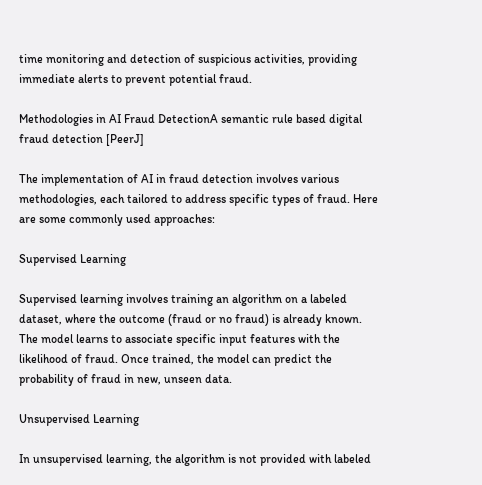time monitoring and detection of suspicious activities, providing immediate alerts to prevent potential fraud.

Methodologies in AI Fraud DetectionA semantic rule based digital fraud detection [PeerJ]

The implementation of AI in fraud detection involves various methodologies, each tailored to address specific types of fraud. Here are some commonly used approaches:

Supervised Learning

Supervised learning involves training an algorithm on a labeled dataset, where the outcome (fraud or no fraud) is already known. The model learns to associate specific input features with the likelihood of fraud. Once trained, the model can predict the probability of fraud in new, unseen data.

Unsupervised Learning

In unsupervised learning, the algorithm is not provided with labeled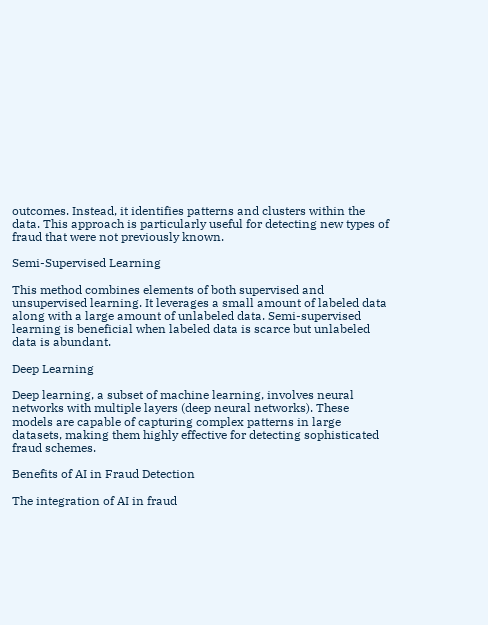outcomes. Instead, it identifies patterns and clusters within the data. This approach is particularly useful for detecting new types of fraud that were not previously known.

Semi-Supervised Learning

This method combines elements of both supervised and unsupervised learning. It leverages a small amount of labeled data along with a large amount of unlabeled data. Semi-supervised learning is beneficial when labeled data is scarce but unlabeled data is abundant.

Deep Learning

Deep learning, a subset of machine learning, involves neural networks with multiple layers (deep neural networks). These models are capable of capturing complex patterns in large datasets, making them highly effective for detecting sophisticated fraud schemes.

Benefits of AI in Fraud Detection

The integration of AI in fraud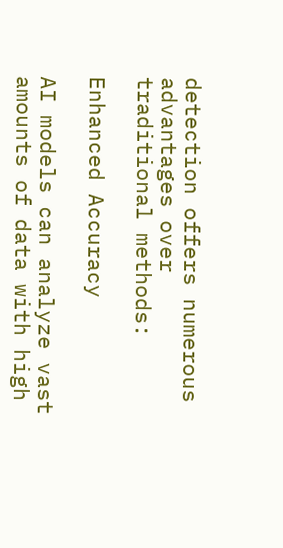detection offers numerous advantages over traditional methods:

Enhanced Accuracy

AI models can analyze vast amounts of data with high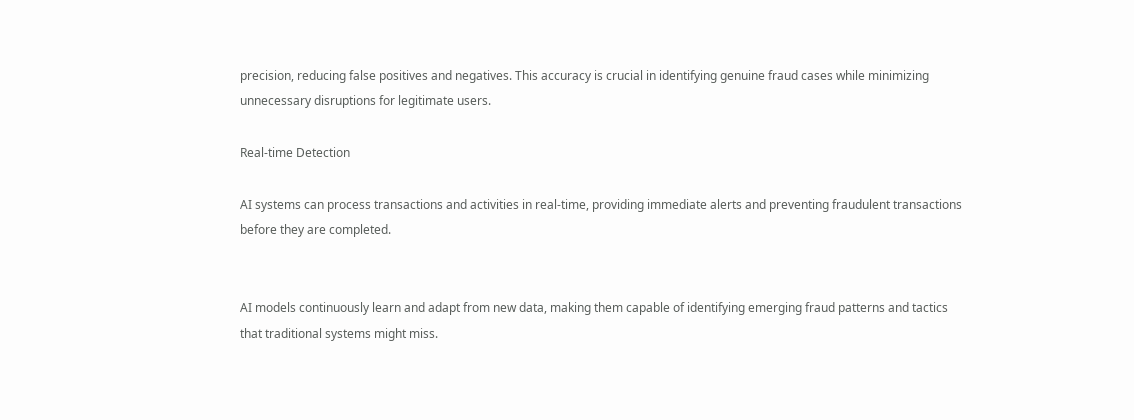precision, reducing false positives and negatives. This accuracy is crucial in identifying genuine fraud cases while minimizing unnecessary disruptions for legitimate users.

Real-time Detection

AI systems can process transactions and activities in real-time, providing immediate alerts and preventing fraudulent transactions before they are completed.


AI models continuously learn and adapt from new data, making them capable of identifying emerging fraud patterns and tactics that traditional systems might miss.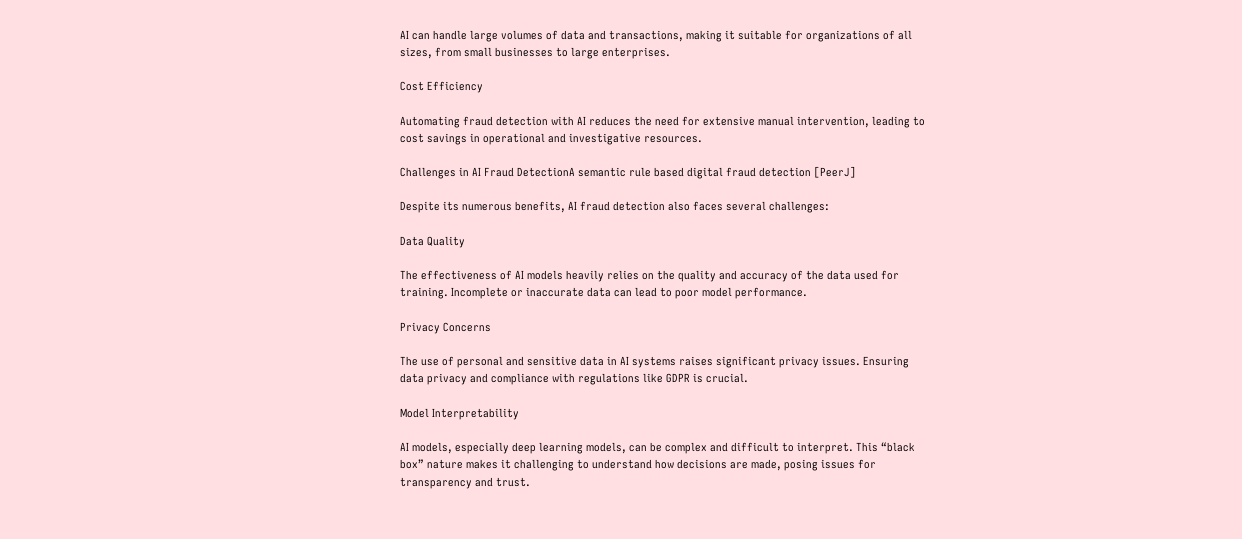AI can handle large volumes of data and transactions, making it suitable for organizations of all sizes, from small businesses to large enterprises.

Cost Efficiency

Automating fraud detection with AI reduces the need for extensive manual intervention, leading to cost savings in operational and investigative resources.

Challenges in AI Fraud DetectionA semantic rule based digital fraud detection [PeerJ]

Despite its numerous benefits, AI fraud detection also faces several challenges:

Data Quality

The effectiveness of AI models heavily relies on the quality and accuracy of the data used for training. Incomplete or inaccurate data can lead to poor model performance.

Privacy Concerns

The use of personal and sensitive data in AI systems raises significant privacy issues. Ensuring data privacy and compliance with regulations like GDPR is crucial.

Model Interpretability

AI models, especially deep learning models, can be complex and difficult to interpret. This “black box” nature makes it challenging to understand how decisions are made, posing issues for transparency and trust.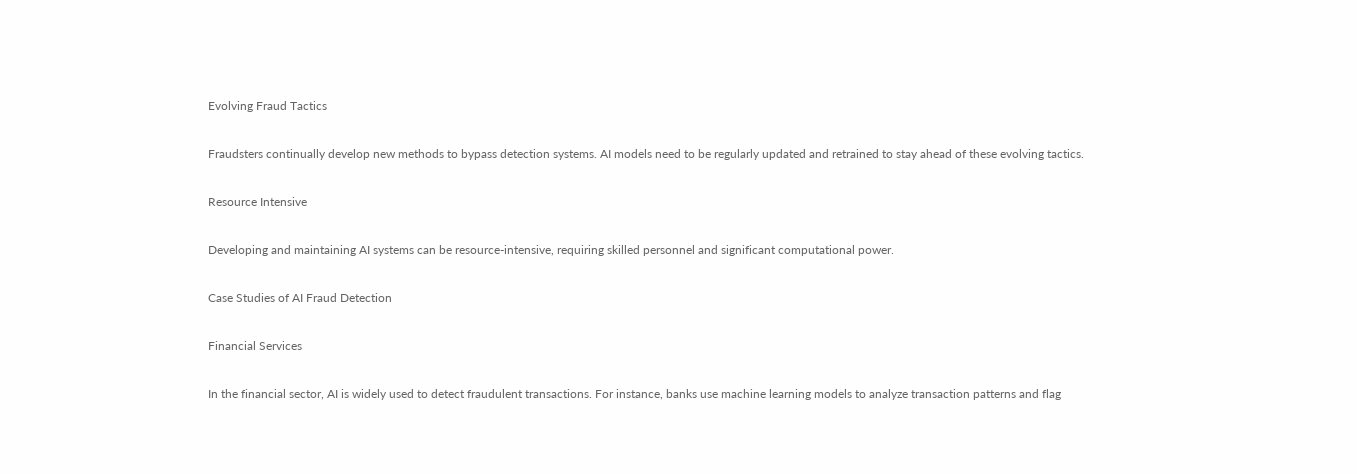Evolving Fraud Tactics

Fraudsters continually develop new methods to bypass detection systems. AI models need to be regularly updated and retrained to stay ahead of these evolving tactics.

Resource Intensive

Developing and maintaining AI systems can be resource-intensive, requiring skilled personnel and significant computational power.

Case Studies of AI Fraud Detection

Financial Services

In the financial sector, AI is widely used to detect fraudulent transactions. For instance, banks use machine learning models to analyze transaction patterns and flag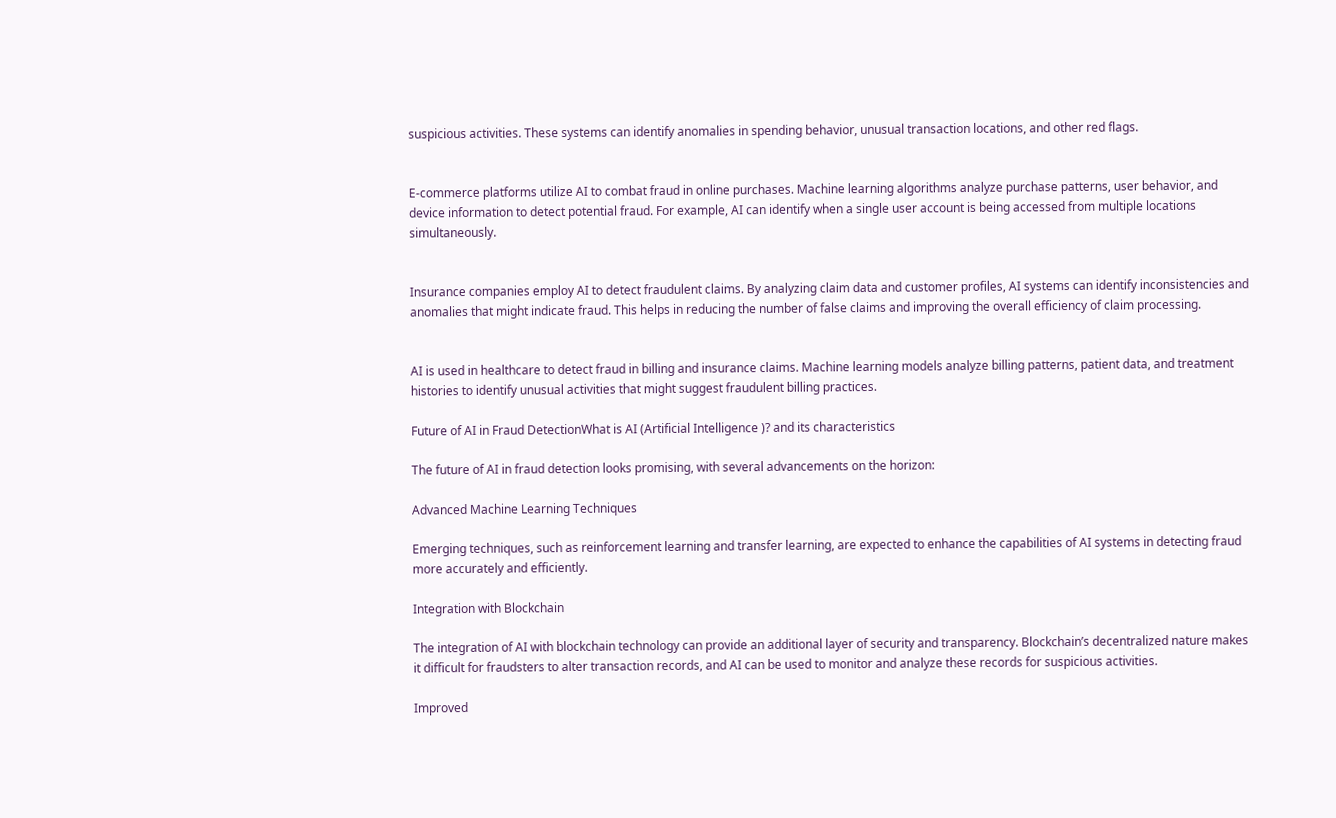suspicious activities. These systems can identify anomalies in spending behavior, unusual transaction locations, and other red flags.


E-commerce platforms utilize AI to combat fraud in online purchases. Machine learning algorithms analyze purchase patterns, user behavior, and device information to detect potential fraud. For example, AI can identify when a single user account is being accessed from multiple locations simultaneously.


Insurance companies employ AI to detect fraudulent claims. By analyzing claim data and customer profiles, AI systems can identify inconsistencies and anomalies that might indicate fraud. This helps in reducing the number of false claims and improving the overall efficiency of claim processing.


AI is used in healthcare to detect fraud in billing and insurance claims. Machine learning models analyze billing patterns, patient data, and treatment histories to identify unusual activities that might suggest fraudulent billing practices.

Future of AI in Fraud DetectionWhat is AI (Artificial Intelligence )? and its characteristics

The future of AI in fraud detection looks promising, with several advancements on the horizon:

Advanced Machine Learning Techniques

Emerging techniques, such as reinforcement learning and transfer learning, are expected to enhance the capabilities of AI systems in detecting fraud more accurately and efficiently.

Integration with Blockchain

The integration of AI with blockchain technology can provide an additional layer of security and transparency. Blockchain’s decentralized nature makes it difficult for fraudsters to alter transaction records, and AI can be used to monitor and analyze these records for suspicious activities.

Improved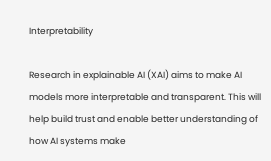Interpretability

Research in explainable AI (XAI) aims to make AI models more interpretable and transparent. This will help build trust and enable better understanding of how AI systems make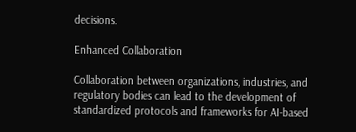decisions.

Enhanced Collaboration

Collaboration between organizations, industries, and regulatory bodies can lead to the development of standardized protocols and frameworks for AI-based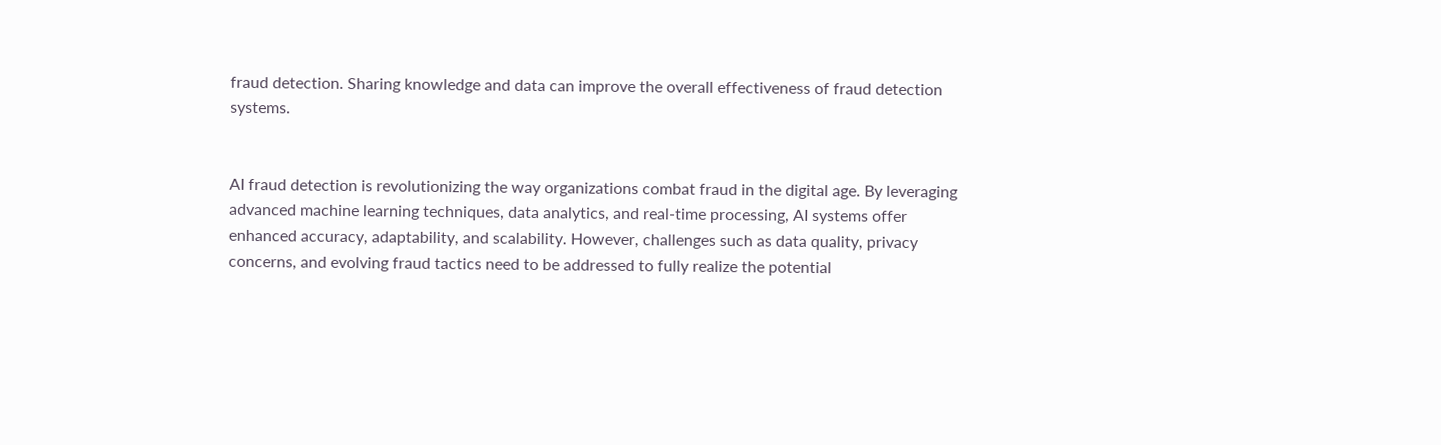fraud detection. Sharing knowledge and data can improve the overall effectiveness of fraud detection systems.


AI fraud detection is revolutionizing the way organizations combat fraud in the digital age. By leveraging advanced machine learning techniques, data analytics, and real-time processing, AI systems offer enhanced accuracy, adaptability, and scalability. However, challenges such as data quality, privacy concerns, and evolving fraud tactics need to be addressed to fully realize the potential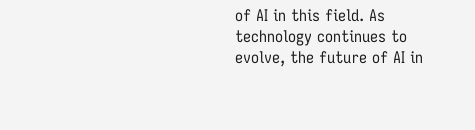of AI in this field. As technology continues to evolve, the future of AI in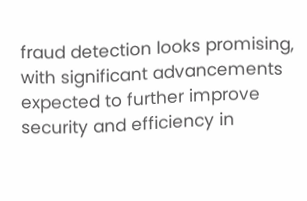fraud detection looks promising, with significant advancements expected to further improve security and efficiency in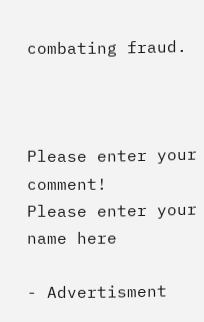combating fraud.



Please enter your comment!
Please enter your name here

- Advertisment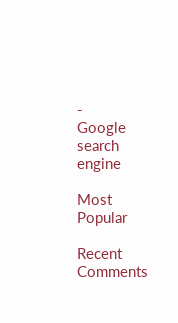-
Google search engine

Most Popular

Recent Comments